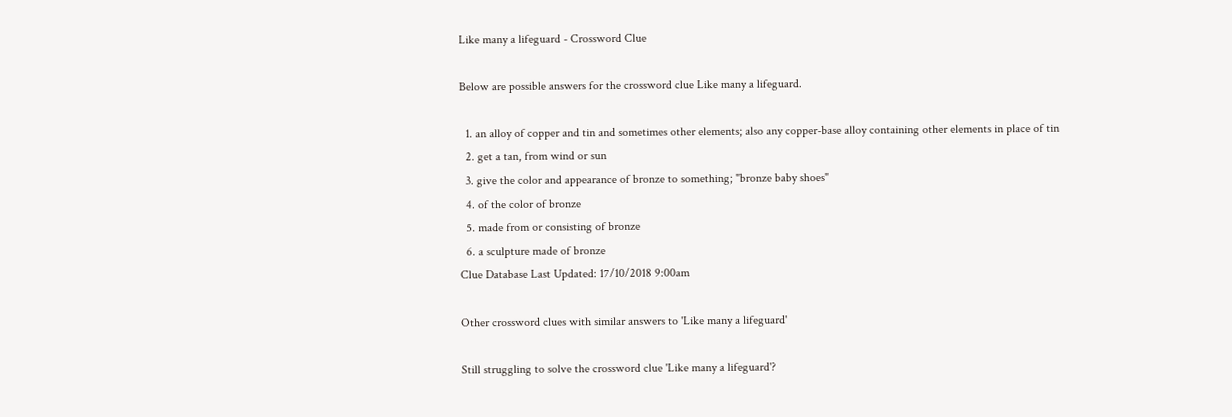Like many a lifeguard - Crossword Clue

Below are possible answers for the crossword clue Like many a lifeguard.

  1. an alloy of copper and tin and sometimes other elements; also any copper-base alloy containing other elements in place of tin
  2. get a tan, from wind or sun
  3. give the color and appearance of bronze to something; "bronze baby shoes"
  4. of the color of bronze
  5. made from or consisting of bronze
  6. a sculpture made of bronze
Clue Database Last Updated: 17/10/2018 9:00am

Other crossword clues with similar answers to 'Like many a lifeguard'

Still struggling to solve the crossword clue 'Like many a lifeguard'?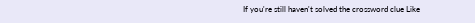If you're still haven't solved the crossword clue Like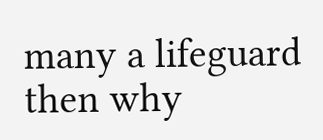many a lifeguard then why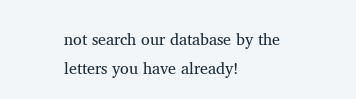not search our database by the letters you have already!